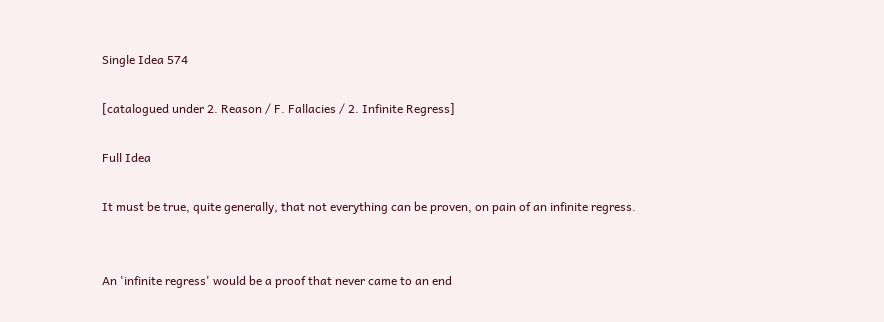Single Idea 574

[catalogued under 2. Reason / F. Fallacies / 2. Infinite Regress]

Full Idea

It must be true, quite generally, that not everything can be proven, on pain of an infinite regress.


An 'infinite regress' would be a proof that never came to an end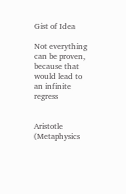Gist of Idea

Not everything can be proven, because that would lead to an infinite regress


Aristotle (Metaphysics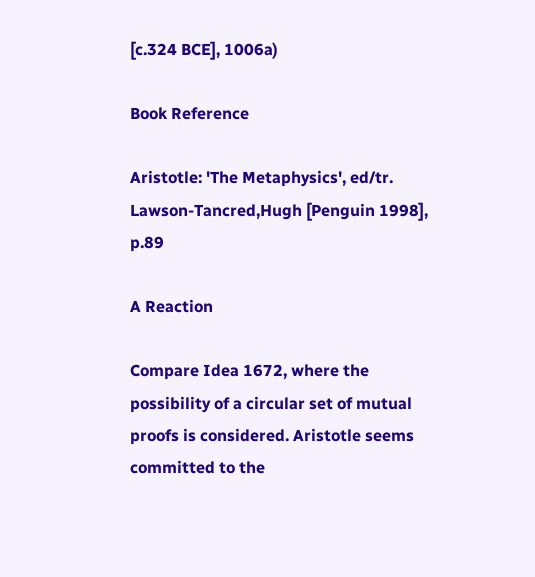[c.324 BCE], 1006a)

Book Reference

Aristotle: 'The Metaphysics', ed/tr. Lawson-Tancred,Hugh [Penguin 1998], p.89

A Reaction

Compare Idea 1672, where the possibility of a circular set of mutual proofs is considered. Aristotle seems committed to the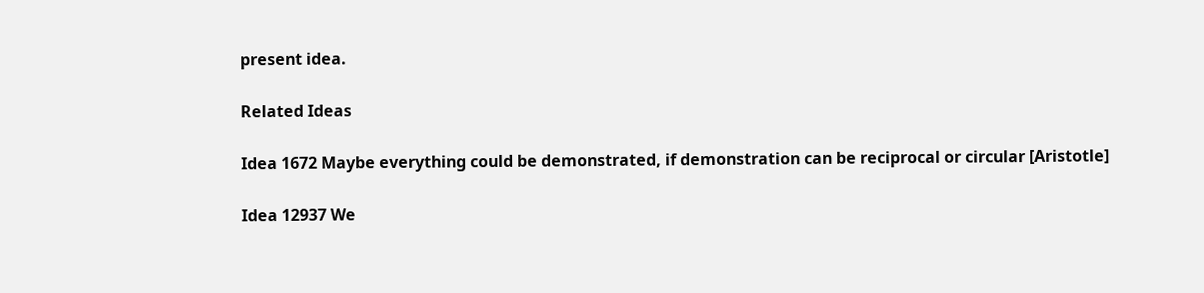present idea.

Related Ideas

Idea 1672 Maybe everything could be demonstrated, if demonstration can be reciprocal or circular [Aristotle]

Idea 12937 We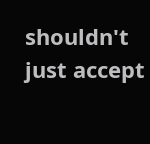shouldn't just accept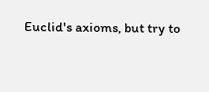Euclid's axioms, but try to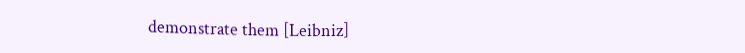demonstrate them [Leibniz]